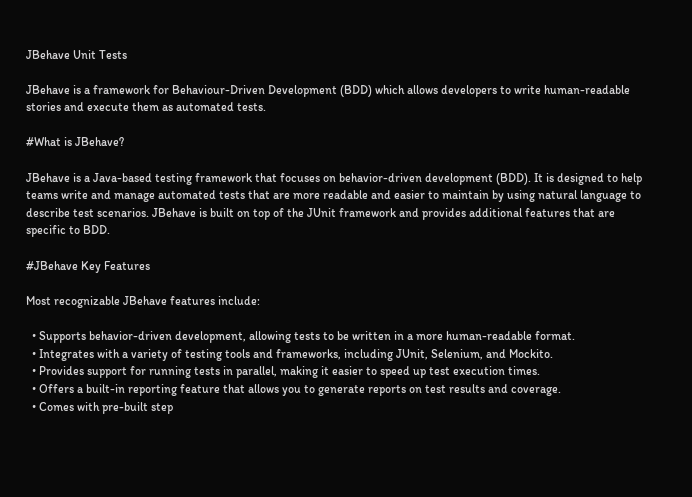JBehave Unit Tests

JBehave is a framework for Behaviour-Driven Development (BDD) which allows developers to write human-readable stories and execute them as automated tests.

#What is JBehave?

JBehave is a Java-based testing framework that focuses on behavior-driven development (BDD). It is designed to help teams write and manage automated tests that are more readable and easier to maintain by using natural language to describe test scenarios. JBehave is built on top of the JUnit framework and provides additional features that are specific to BDD.

#JBehave Key Features

Most recognizable JBehave features include:

  • Supports behavior-driven development, allowing tests to be written in a more human-readable format.
  • Integrates with a variety of testing tools and frameworks, including JUnit, Selenium, and Mockito.
  • Provides support for running tests in parallel, making it easier to speed up test execution times.
  • Offers a built-in reporting feature that allows you to generate reports on test results and coverage.
  • Comes with pre-built step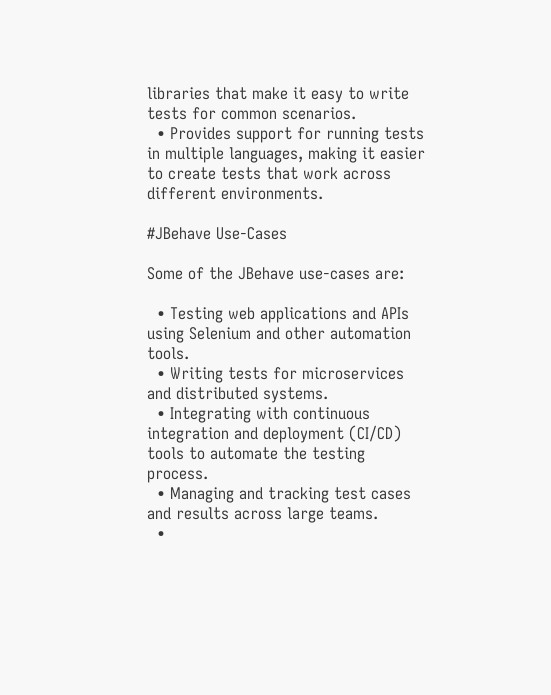libraries that make it easy to write tests for common scenarios.
  • Provides support for running tests in multiple languages, making it easier to create tests that work across different environments.

#JBehave Use-Cases

Some of the JBehave use-cases are:

  • Testing web applications and APIs using Selenium and other automation tools.
  • Writing tests for microservices and distributed systems.
  • Integrating with continuous integration and deployment (CI/CD) tools to automate the testing process.
  • Managing and tracking test cases and results across large teams.
  •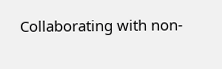Collaborating with non-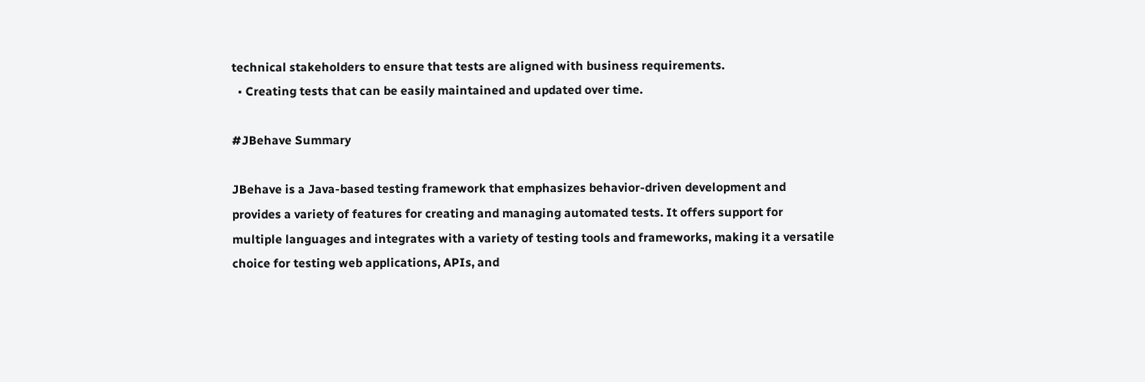technical stakeholders to ensure that tests are aligned with business requirements.
  • Creating tests that can be easily maintained and updated over time.

#JBehave Summary

JBehave is a Java-based testing framework that emphasizes behavior-driven development and provides a variety of features for creating and managing automated tests. It offers support for multiple languages and integrates with a variety of testing tools and frameworks, making it a versatile choice for testing web applications, APIs, and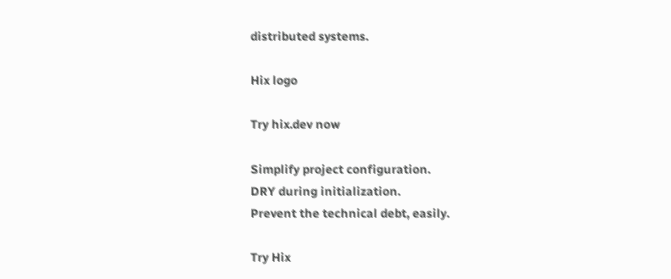distributed systems.

Hix logo

Try hix.dev now

Simplify project configuration.
DRY during initialization.
Prevent the technical debt, easily.

Try Hix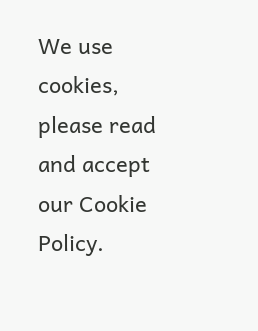We use cookies, please read and accept our Cookie Policy.